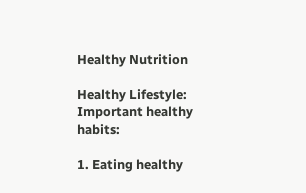Healthy Nutrition

Healthy Lifestyle:      Important healthy habits:

1. Eating healthy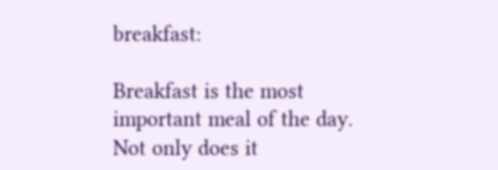breakfast:

Breakfast is the most important meal of the day. Not only does it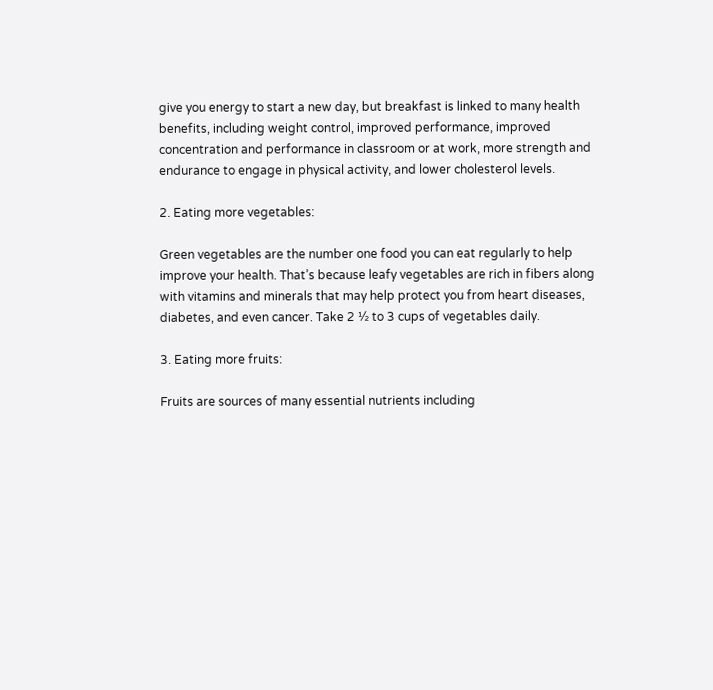give you energy to start a new day, but breakfast is linked to many health benefits, including weight control, improved performance, improved concentration and performance in classroom or at work, more strength and endurance to engage in physical activity, and lower cholesterol levels.

2. Eating more vegetables:

Green vegetables are the number one food you can eat regularly to help improve your health. That’s because leafy vegetables are rich in fibers along with vitamins and minerals that may help protect you from heart diseases, diabetes, and even cancer. Take 2 ½ to 3 cups of vegetables daily.

3. Eating more fruits:

Fruits are sources of many essential nutrients including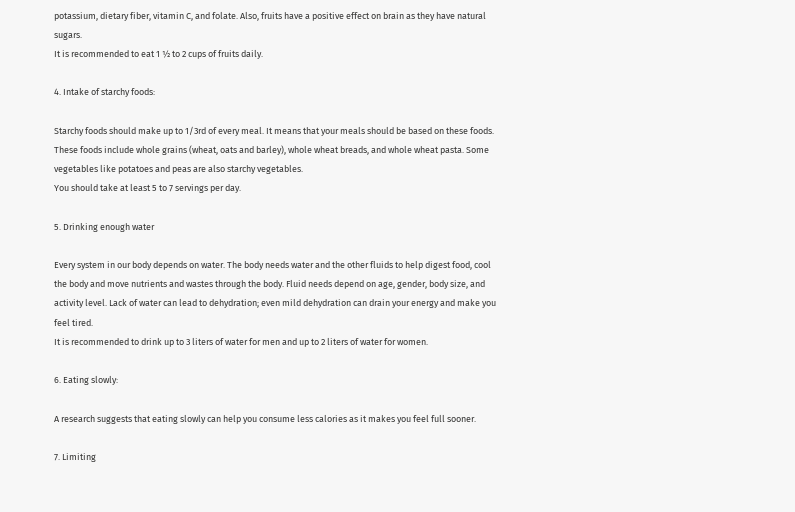potassium, dietary fiber, vitamin C, and folate. Also, fruits have a positive effect on brain as they have natural sugars.
It is recommended to eat 1 ½ to 2 cups of fruits daily.

4. Intake of starchy foods:

Starchy foods should make up to 1/3rd of every meal. It means that your meals should be based on these foods. These foods include whole grains (wheat, oats and barley), whole wheat breads, and whole wheat pasta. Some vegetables like potatoes and peas are also starchy vegetables.
You should take at least 5 to 7 servings per day.

5. Drinking enough water

Every system in our body depends on water. The body needs water and the other fluids to help digest food, cool the body and move nutrients and wastes through the body. Fluid needs depend on age, gender, body size, and activity level. Lack of water can lead to dehydration; even mild dehydration can drain your energy and make you feel tired.
It is recommended to drink up to 3 liters of water for men and up to 2 liters of water for women.

6. Eating slowly:

A research suggests that eating slowly can help you consume less calories as it makes you feel full sooner.

7. Limiting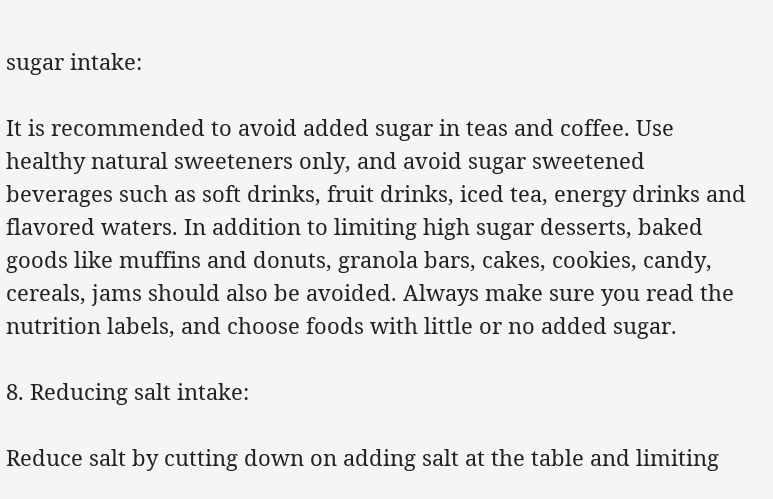sugar intake:

It is recommended to avoid added sugar in teas and coffee. Use healthy natural sweeteners only, and avoid sugar sweetened beverages such as soft drinks, fruit drinks, iced tea, energy drinks and flavored waters. In addition to limiting high sugar desserts, baked goods like muffins and donuts, granola bars, cakes, cookies, candy, cereals, jams should also be avoided. Always make sure you read the nutrition labels, and choose foods with little or no added sugar.

8. Reducing salt intake:

Reduce salt by cutting down on adding salt at the table and limiting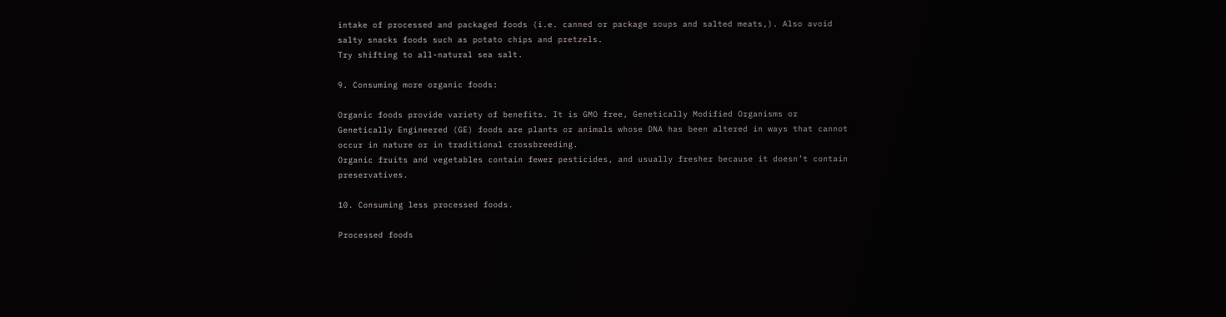intake of processed and packaged foods (i.e. canned or package soups and salted meats,). Also avoid salty snacks foods such as potato chips and pretzels.
Try shifting to all-natural sea salt.

9. Consuming more organic foods:

Organic foods provide variety of benefits. It is GMO free, Genetically Modified Organisms or Genetically Engineered (GE) foods are plants or animals whose DNA has been altered in ways that cannot occur in nature or in traditional crossbreeding.
Organic fruits and vegetables contain fewer pesticides, and usually fresher because it doesn’t contain preservatives.

10. Consuming less processed foods.

Processed foods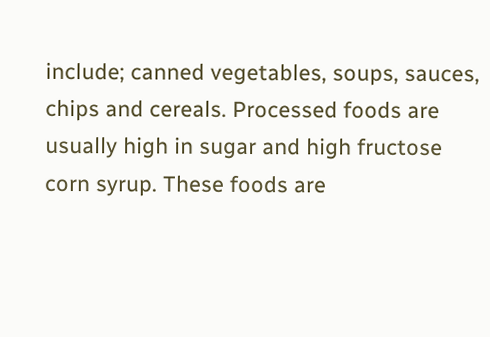include; canned vegetables, soups, sauces, chips and cereals. Processed foods are usually high in sugar and high fructose corn syrup. These foods are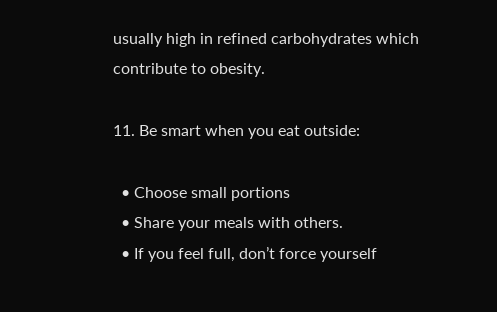usually high in refined carbohydrates which contribute to obesity.

11. Be smart when you eat outside:

  • Choose small portions
  • Share your meals with others.
  • If you feel full, don’t force yourself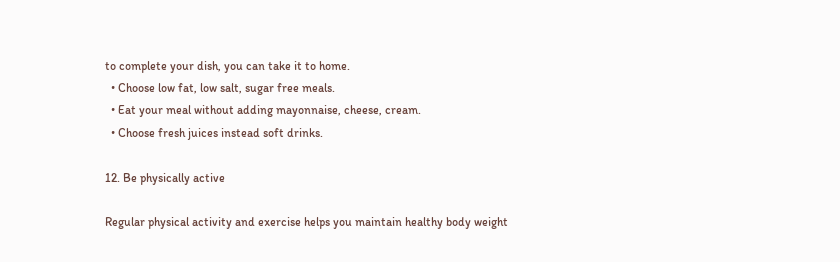to complete your dish, you can take it to home.
  • Choose low fat, low salt, sugar free meals.
  • Eat your meal without adding mayonnaise, cheese, cream.
  • Choose fresh juices instead soft drinks.

12. Be physically active

Regular physical activity and exercise helps you maintain healthy body weight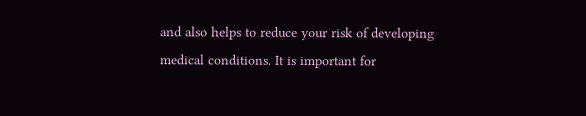and also helps to reduce your risk of developing medical conditions. It is important for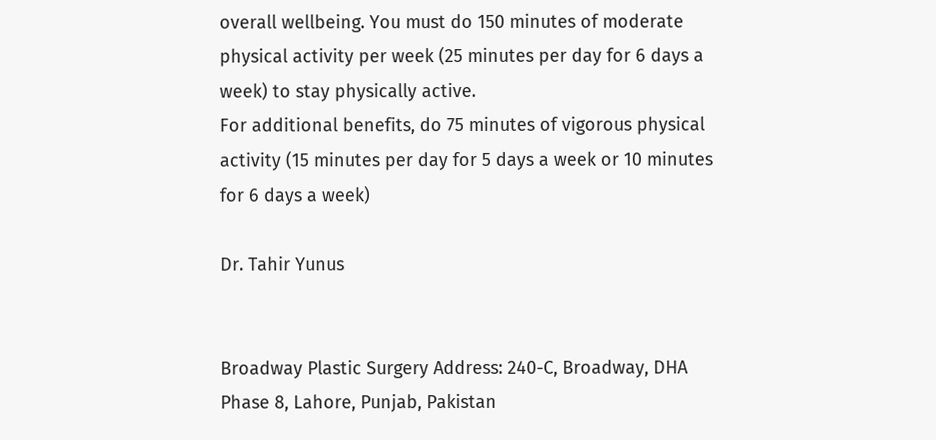overall wellbeing. You must do 150 minutes of moderate physical activity per week (25 minutes per day for 6 days a week) to stay physically active.
For additional benefits, do 75 minutes of vigorous physical activity (15 minutes per day for 5 days a week or 10 minutes for 6 days a week)

Dr. Tahir Yunus


Broadway Plastic Surgery Address: 240-C, Broadway, DHA Phase 8, Lahore, Punjab, Pakistan